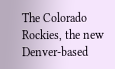The Colorado Rockies, the new Denver-based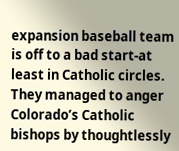expansion baseball team is off to a bad start-at least in Catholic circles. They managed to anger Colorado’s Catholic bishops by thoughtlessly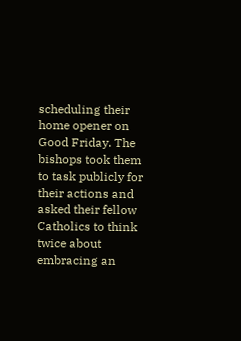scheduling their home opener on Good Friday. The bishops took them to task publicly for their actions and asked their fellow Catholics to think twice about embracing an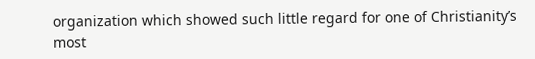organization which showed such little regard for one of Christianity’s most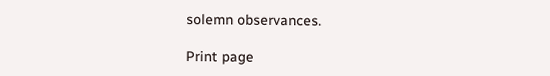solemn observances.

Print page